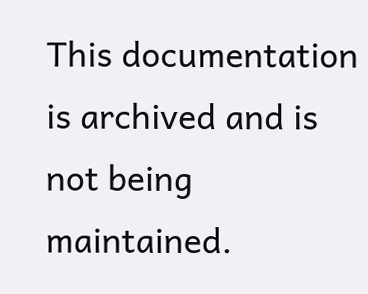This documentation is archived and is not being maintained.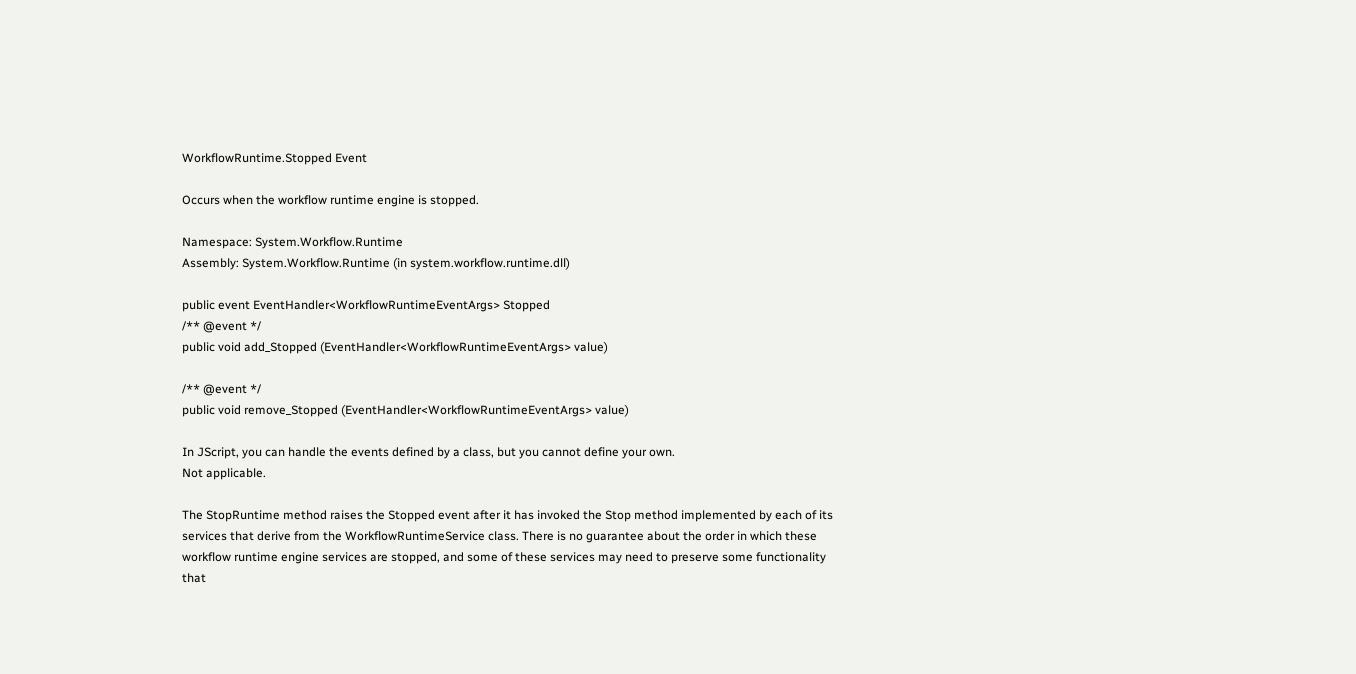WorkflowRuntime.Stopped Event

Occurs when the workflow runtime engine is stopped.

Namespace: System.Workflow.Runtime
Assembly: System.Workflow.Runtime (in system.workflow.runtime.dll)

public event EventHandler<WorkflowRuntimeEventArgs> Stopped
/** @event */
public void add_Stopped (EventHandler<WorkflowRuntimeEventArgs> value)

/** @event */
public void remove_Stopped (EventHandler<WorkflowRuntimeEventArgs> value)

In JScript, you can handle the events defined by a class, but you cannot define your own.
Not applicable.

The StopRuntime method raises the Stopped event after it has invoked the Stop method implemented by each of its services that derive from the WorkflowRuntimeService class. There is no guarantee about the order in which these workflow runtime engine services are stopped, and some of these services may need to preserve some functionality that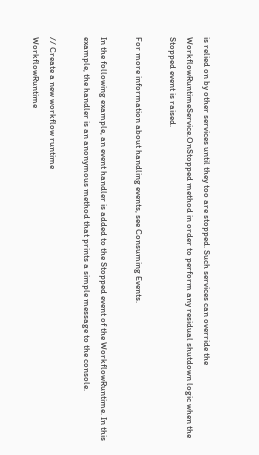is relied on by other services until they too are stopped. Such services can override the WorkflowRuntimeService.OnStopped method in order to perform any residual shutdown logic when the Stopped event is raised.

For more information about handling events, see Consuming Events.

In the following example, an event handler is added to the Stopped event of the WorkflowRuntime. In this example, the handler is an anonymous method that prints a simple message to the console.

// Create a new workflow runtime
WorkflowRuntime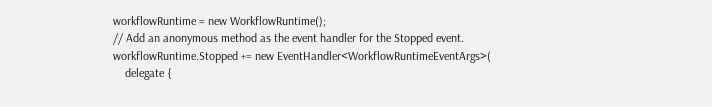workflowRuntime = new WorkflowRuntime();
// Add an anonymous method as the event handler for the Stopped event.
workflowRuntime.Stopped += new EventHandler<WorkflowRuntimeEventArgs>(
    delegate {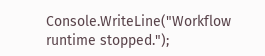Console.WriteLine("Workflow runtime stopped.");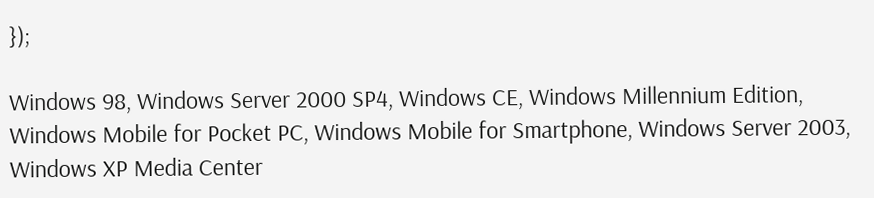});

Windows 98, Windows Server 2000 SP4, Windows CE, Windows Millennium Edition, Windows Mobile for Pocket PC, Windows Mobile for Smartphone, Windows Server 2003, Windows XP Media Center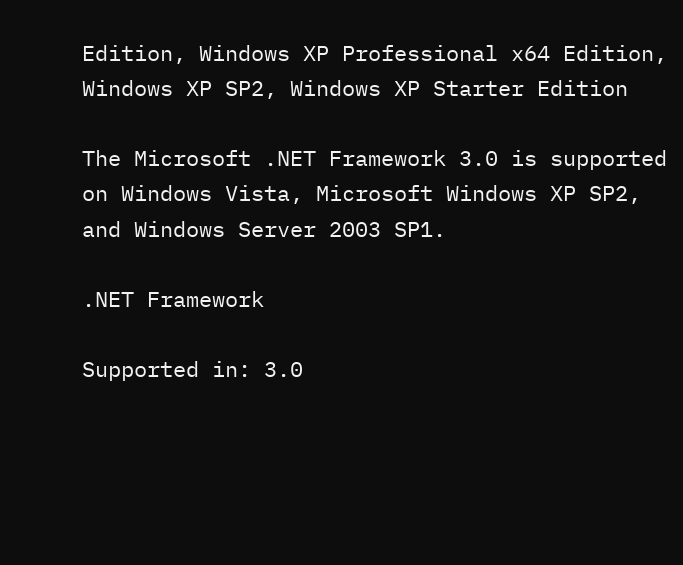Edition, Windows XP Professional x64 Edition, Windows XP SP2, Windows XP Starter Edition

The Microsoft .NET Framework 3.0 is supported on Windows Vista, Microsoft Windows XP SP2, and Windows Server 2003 SP1.

.NET Framework

Supported in: 3.0